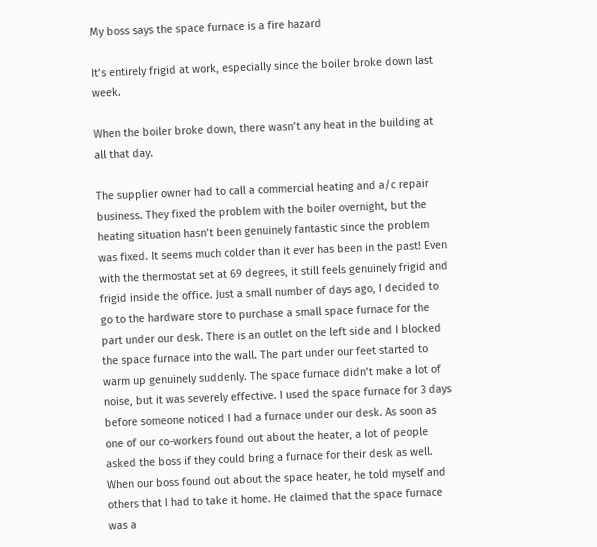My boss says the space furnace is a fire hazard

It’s entirely frigid at work, especially since the boiler broke down last week.

When the boiler broke down, there wasn’t any heat in the building at all that day.

The supplier owner had to call a commercial heating and a/c repair business. They fixed the problem with the boiler overnight, but the heating situation hasn’t been genuinely fantastic since the problem was fixed. It seems much colder than it ever has been in the past! Even with the thermostat set at 69 degrees, it still feels genuinely frigid and frigid inside the office. Just a small number of days ago, I decided to go to the hardware store to purchase a small space furnace for the part under our desk. There is an outlet on the left side and I blocked the space furnace into the wall. The part under our feet started to warm up genuinely suddenly. The space furnace didn’t make a lot of noise, but it was severely effective. I used the space furnace for 3 days before someone noticed I had a furnace under our desk. As soon as one of our co-workers found out about the heater, a lot of people asked the boss if they could bring a furnace for their desk as well. When our boss found out about the space heater, he told myself and others that I had to take it home. He claimed that the space furnace was a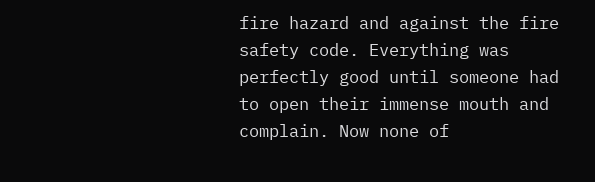fire hazard and against the fire safety code. Everything was perfectly good until someone had to open their immense mouth and complain. Now none of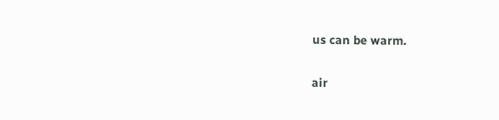us can be warm.

air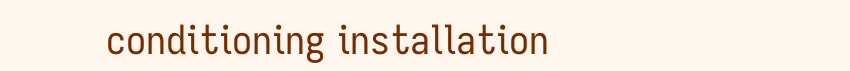conditioning installation